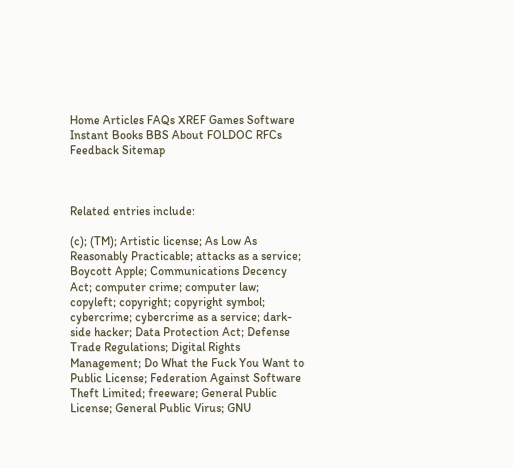Home Articles FAQs XREF Games Software Instant Books BBS About FOLDOC RFCs Feedback Sitemap



Related entries include:

(c); (TM); Artistic license; As Low As Reasonably Practicable; attacks as a service; Boycott Apple; Communications Decency Act; computer crime; computer law; copyleft; copyright; copyright symbol; cybercrime; cybercrime as a service; dark-side hacker; Data Protection Act; Defense Trade Regulations; Digital Rights Management; Do What the Fuck You Want to Public License; Federation Against Software Theft Limited; freeware; General Public License; General Public Virus; GNU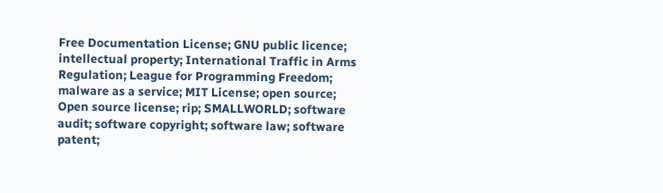Free Documentation License; GNU public licence; intellectual property; International Traffic in Arms Regulation; League for Programming Freedom; malware as a service; MIT License; open source; Open source license; rip; SMALLWORLD; software audit; software copyright; software law; software patent;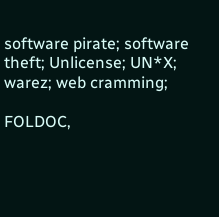software pirate; software theft; Unlicense; UN*X; warez; web cramming;

FOLDOC,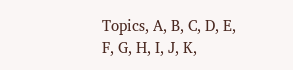Topics, A, B, C, D, E, F, G, H, I, J, K,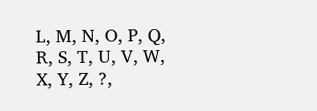L, M, N, O, P, Q, R, S, T, U, V, W, X, Y, Z, ?,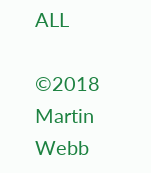ALL

©2018 Martin Webb